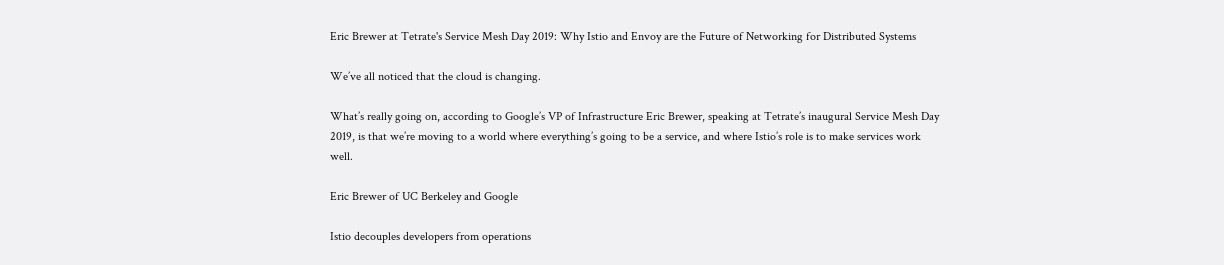Eric Brewer at Tetrate's Service Mesh Day 2019: Why Istio and Envoy are the Future of Networking for Distributed Systems

We’ve all noticed that the cloud is changing.

What’s really going on, according to Google’s VP of Infrastructure Eric Brewer, speaking at Tetrate’s inaugural Service Mesh Day 2019, is that we’re moving to a world where everything’s going to be a service, and where Istio’s role is to make services work well.

Eric Brewer of UC Berkeley and Google

Istio decouples developers from operations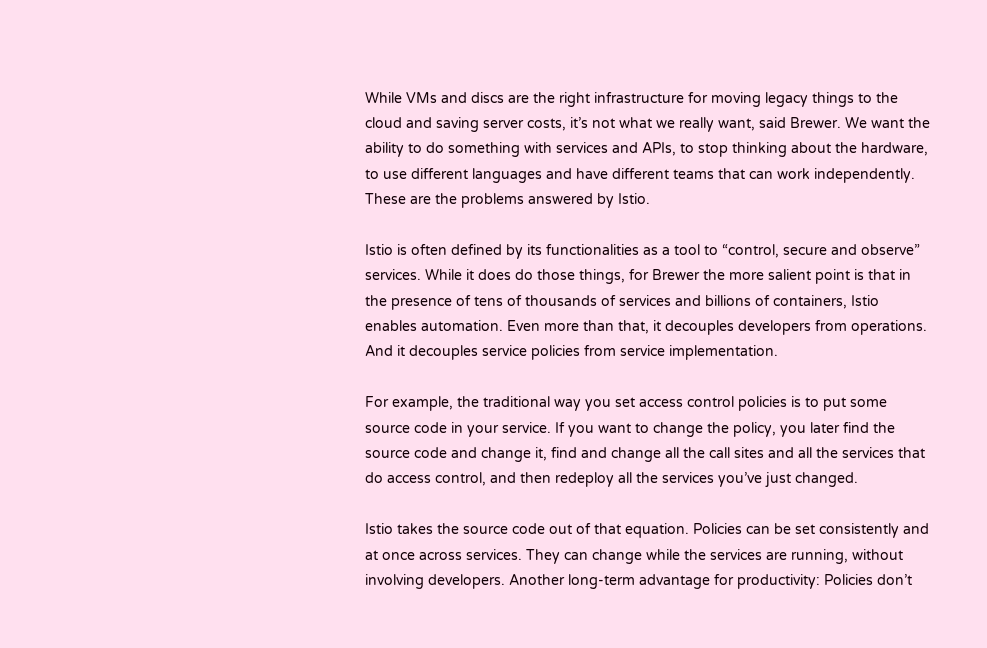While VMs and discs are the right infrastructure for moving legacy things to the cloud and saving server costs, it’s not what we really want, said Brewer. We want the ability to do something with services and APIs, to stop thinking about the hardware, to use different languages and have different teams that can work independently. These are the problems answered by Istio.

Istio is often defined by its functionalities as a tool to “control, secure and observe” services. While it does do those things, for Brewer the more salient point is that in the presence of tens of thousands of services and billions of containers, Istio enables automation. Even more than that, it decouples developers from operations. And it decouples service policies from service implementation.

For example, the traditional way you set access control policies is to put some source code in your service. If you want to change the policy, you later find the source code and change it, find and change all the call sites and all the services that do access control, and then redeploy all the services you’ve just changed.

Istio takes the source code out of that equation. Policies can be set consistently and at once across services. They can change while the services are running, without involving developers. Another long-term advantage for productivity: Policies don’t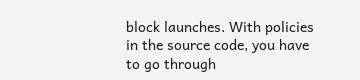block launches. With policies in the source code, you have to go through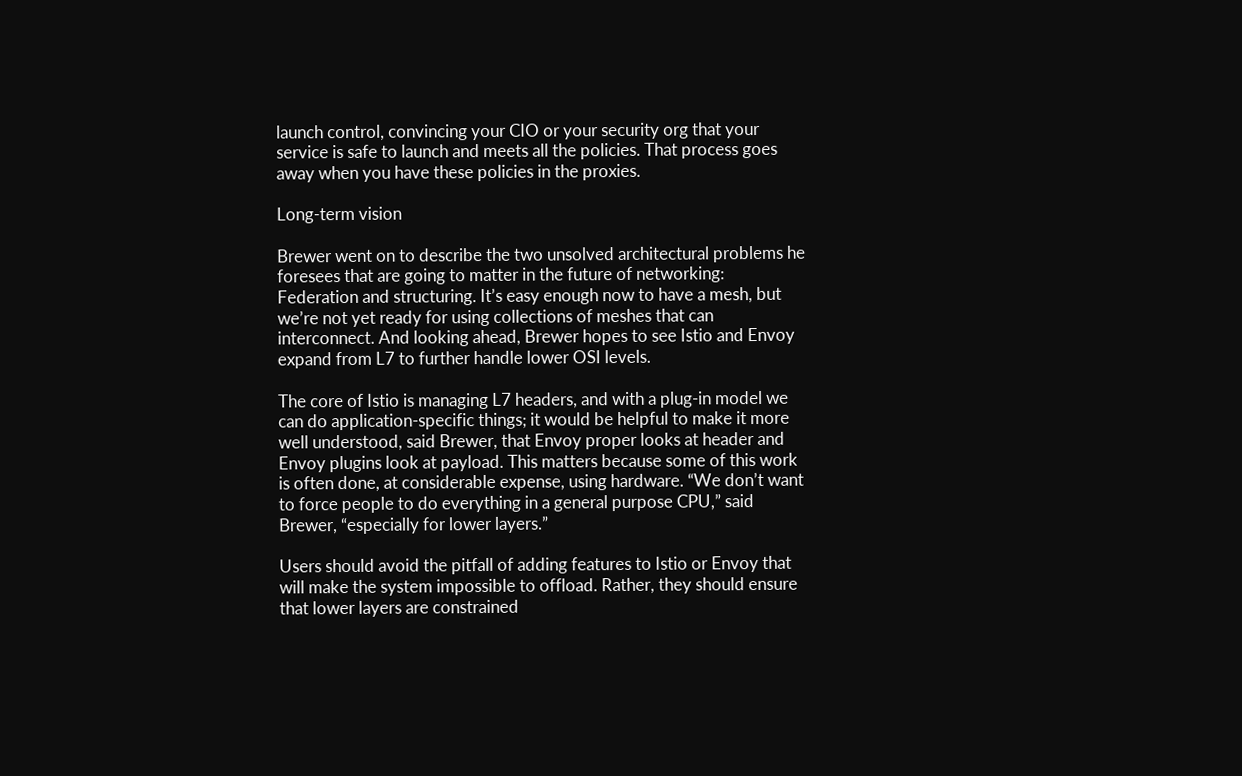launch control, convincing your CIO or your security org that your service is safe to launch and meets all the policies. That process goes away when you have these policies in the proxies.

Long-term vision

Brewer went on to describe the two unsolved architectural problems he foresees that are going to matter in the future of networking: Federation and structuring. It’s easy enough now to have a mesh, but we’re not yet ready for using collections of meshes that can interconnect. And looking ahead, Brewer hopes to see Istio and Envoy expand from L7 to further handle lower OSI levels.

The core of Istio is managing L7 headers, and with a plug-in model we can do application-specific things; it would be helpful to make it more well understood, said Brewer, that Envoy proper looks at header and Envoy plugins look at payload. This matters because some of this work is often done, at considerable expense, using hardware. “We don’t want to force people to do everything in a general purpose CPU,” said Brewer, “especially for lower layers.”

Users should avoid the pitfall of adding features to Istio or Envoy that will make the system impossible to offload. Rather, they should ensure that lower layers are constrained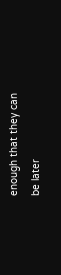enough that they can be later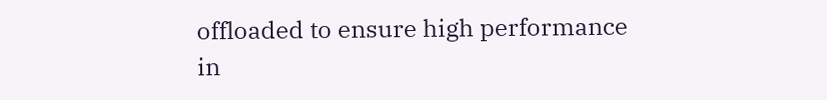offloaded to ensure high performance in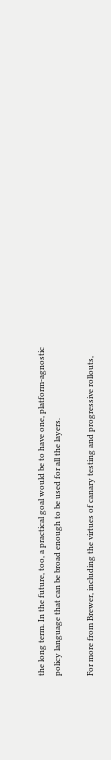the long term. In the future, too, a practical goal would be to have one, platform-agnostic policy language that can be broad enough to be used for all the layers.

For more from Brewer, including the virtues of canary testing and progressive rollouts,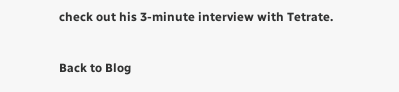check out his 3-minute interview with Tetrate.

Back to Blog